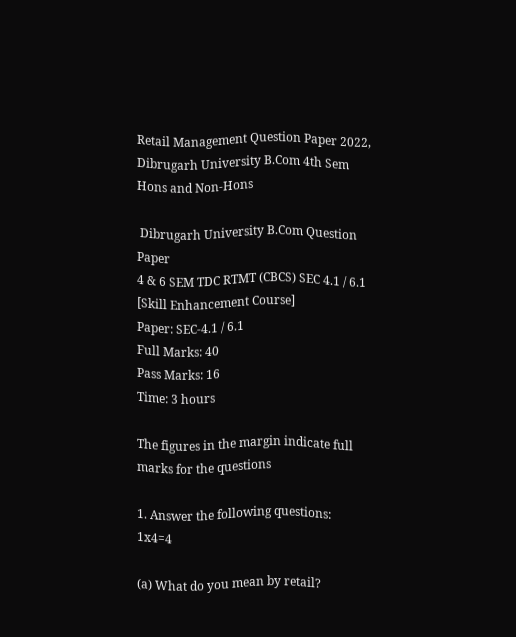Retail Management Question Paper 2022, Dibrugarh University B.Com 4th Sem Hons and Non-Hons

 Dibrugarh University B.Com Question Paper
4 & 6 SEM TDC RTMT (CBCS) SEC 4.1 / 6.1
[Skill Enhancement Course]
Paper: SEC-4.1 / 6.1
Full Marks: 40
Pass Marks: 16
Time: 3 hours

The figures in the margin indicate full marks for the questions

1. Answer the following questions:                         1x4=4

(a) What do you mean by retail?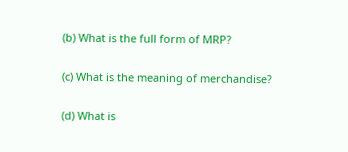(b) What is the full form of MRP?

(c) What is the meaning of merchandise?

(d) What is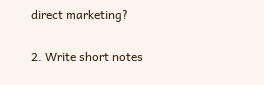direct marketing?

2. Write short notes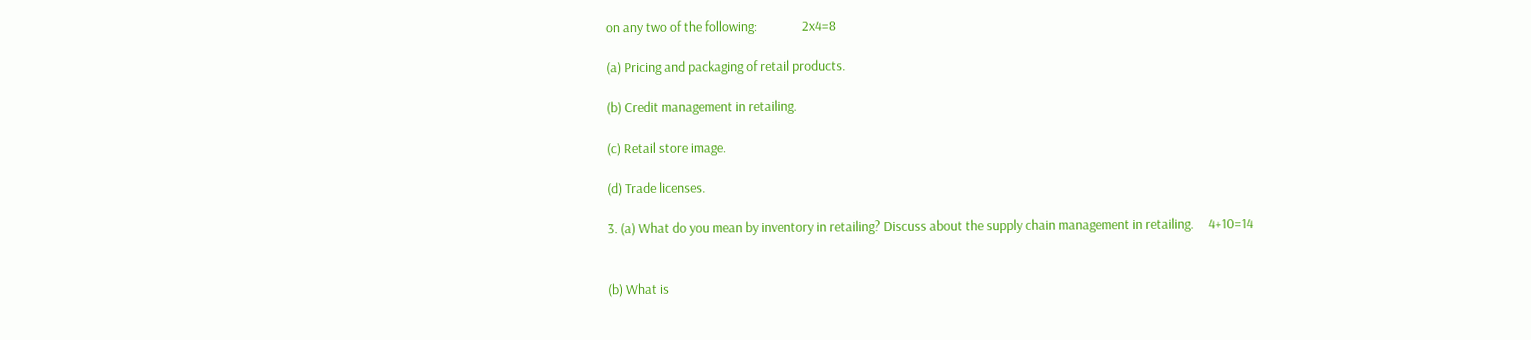on any two of the following:               2x4=8

(a) Pricing and packaging of retail products.

(b) Credit management in retailing.

(c) Retail store image.

(d) Trade licenses.

3. (a) What do you mean by inventory in retailing? Discuss about the supply chain management in retailing.     4+10=14


(b) What is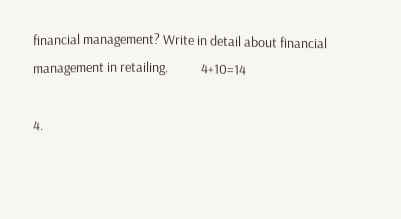financial management? Write in detail about financial management in retailing.           4+10=14

4.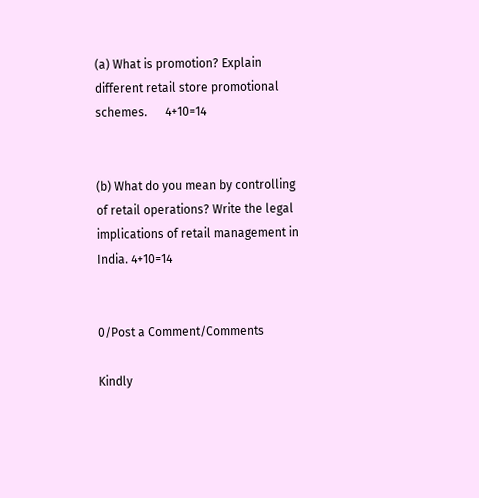(a) What is promotion? Explain different retail store promotional schemes.      4+10=14


(b) What do you mean by controlling of retail operations? Write the legal implications of retail management in India. 4+10=14


0/Post a Comment/Comments

Kindly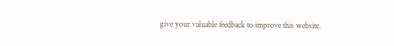give your valuable feedback to improve this website.